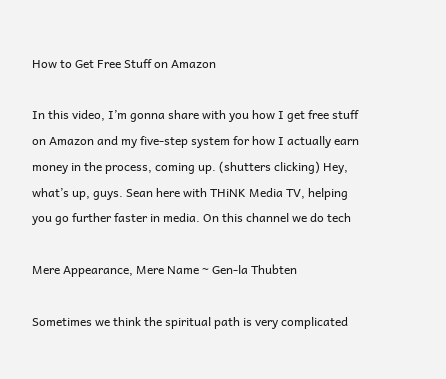How to Get Free Stuff on Amazon

In this video, I’m gonna share with you how I get free stuff on Amazon and my five-step system for how I actually earn money in the process, coming up. (shutters clicking) Hey, what’s up, guys. Sean here with THiNK Media TV, helping you go further faster in media. On this channel we do tech

Mere Appearance, Mere Name ~ Gen-la Thubten

Sometimes we think the spiritual path is very complicated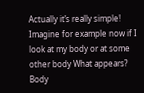Actually it’s really simple! Imagine for example now if I look at my body or at some other body What appears? Body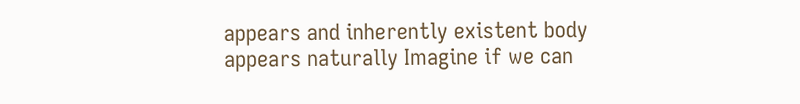appears and inherently existent body appears naturally Imagine if we can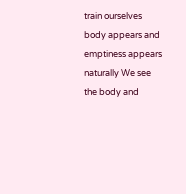train ourselves body appears and emptiness appears naturally We see the body and